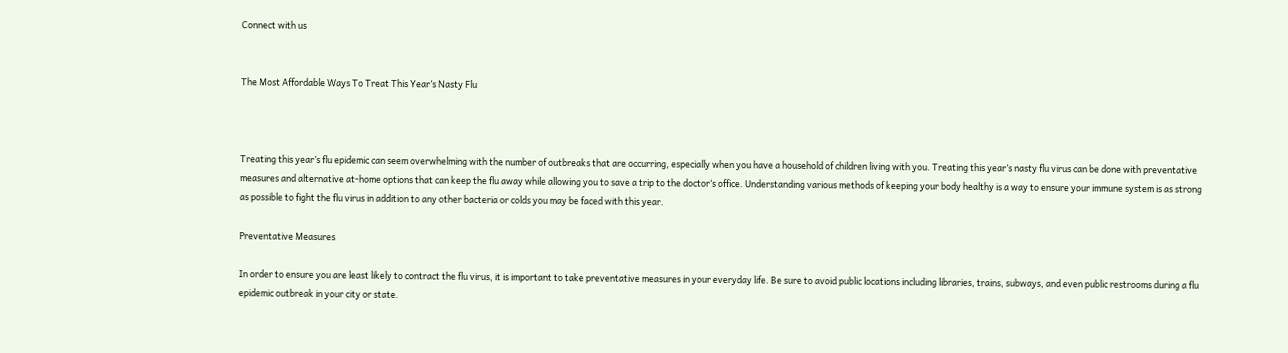Connect with us


The Most Affordable Ways To Treat This Year’s Nasty Flu



Treating this year’s flu epidemic can seem overwhelming with the number of outbreaks that are occurring, especially when you have a household of children living with you. Treating this year’s nasty flu virus can be done with preventative measures and alternative at-home options that can keep the flu away while allowing you to save a trip to the doctor‘s office. Understanding various methods of keeping your body healthy is a way to ensure your immune system is as strong as possible to fight the flu virus in addition to any other bacteria or colds you may be faced with this year.

Preventative Measures

In order to ensure you are least likely to contract the flu virus, it is important to take preventative measures in your everyday life. Be sure to avoid public locations including libraries, trains, subways, and even public restrooms during a flu epidemic outbreak in your city or state.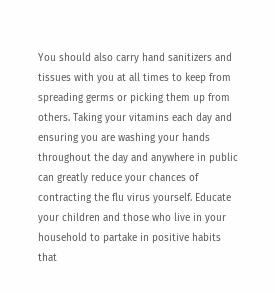You should also carry hand sanitizers and tissues with you at all times to keep from spreading germs or picking them up from others. Taking your vitamins each day and ensuring you are washing your hands throughout the day and anywhere in public can greatly reduce your chances of contracting the flu virus yourself. Educate your children and those who live in your household to partake in positive habits that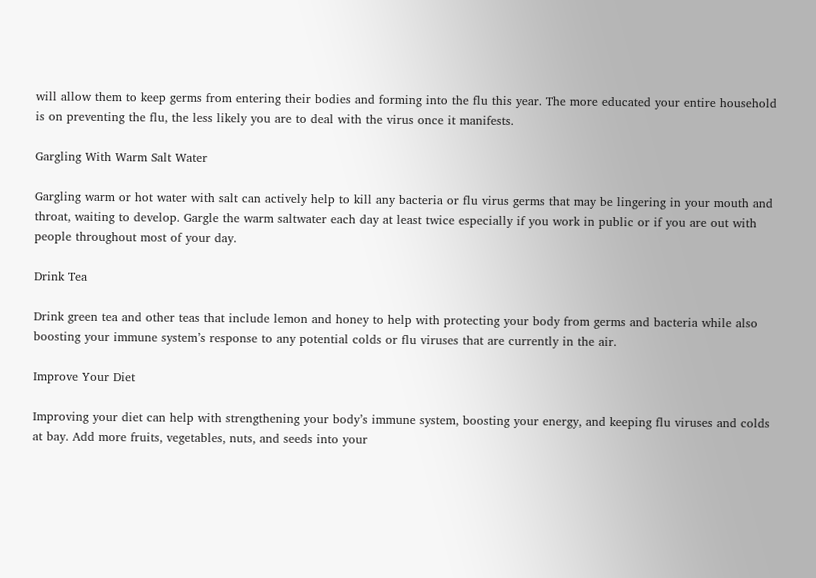will allow them to keep germs from entering their bodies and forming into the flu this year. The more educated your entire household is on preventing the flu, the less likely you are to deal with the virus once it manifests.

Gargling With Warm Salt Water

Gargling warm or hot water with salt can actively help to kill any bacteria or flu virus germs that may be lingering in your mouth and throat, waiting to develop. Gargle the warm saltwater each day at least twice especially if you work in public or if you are out with people throughout most of your day.

Drink Tea

Drink green tea and other teas that include lemon and honey to help with protecting your body from germs and bacteria while also boosting your immune system’s response to any potential colds or flu viruses that are currently in the air.

Improve Your Diet

Improving your diet can help with strengthening your body’s immune system, boosting your energy, and keeping flu viruses and colds at bay. Add more fruits, vegetables, nuts, and seeds into your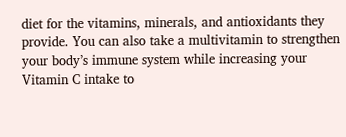diet for the vitamins, minerals, and antioxidants they provide. You can also take a multivitamin to strengthen your body’s immune system while increasing your Vitamin C intake to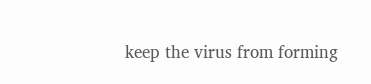keep the virus from forming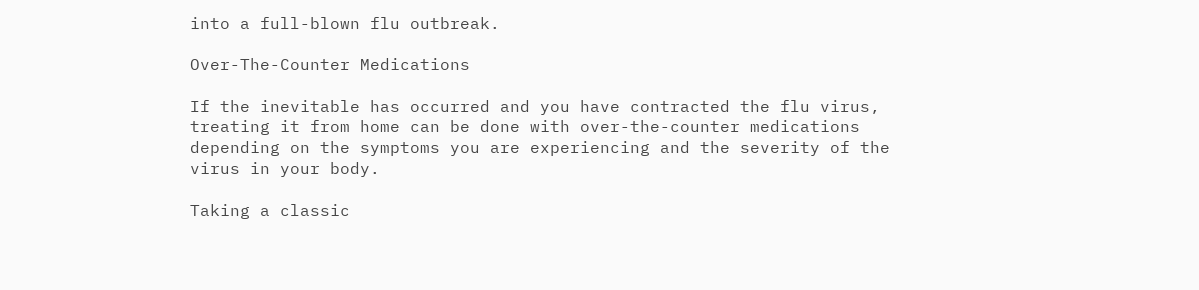into a full-blown flu outbreak.

Over-The-Counter Medications

If the inevitable has occurred and you have contracted the flu virus, treating it from home can be done with over-the-counter medications depending on the symptoms you are experiencing and the severity of the virus in your body.

Taking a classic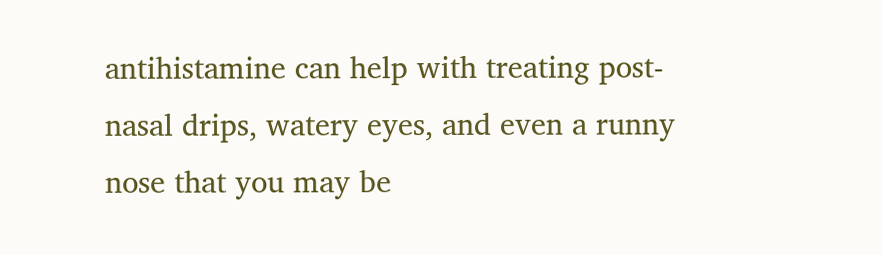antihistamine can help with treating post-nasal drips, watery eyes, and even a runny nose that you may be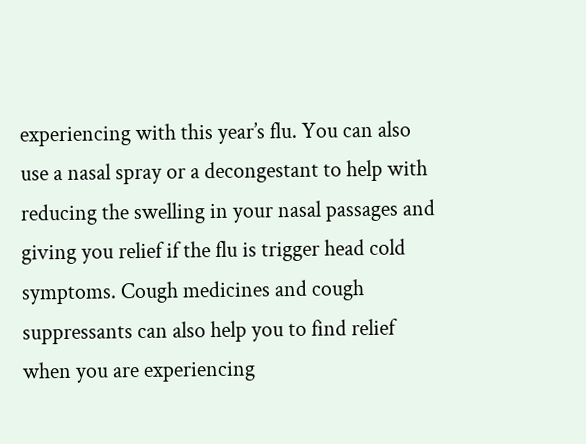experiencing with this year’s flu. You can also use a nasal spray or a decongestant to help with reducing the swelling in your nasal passages and giving you relief if the flu is trigger head cold symptoms. Cough medicines and cough suppressants can also help you to find relief when you are experiencing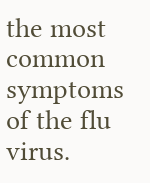the most common symptoms of the flu virus.